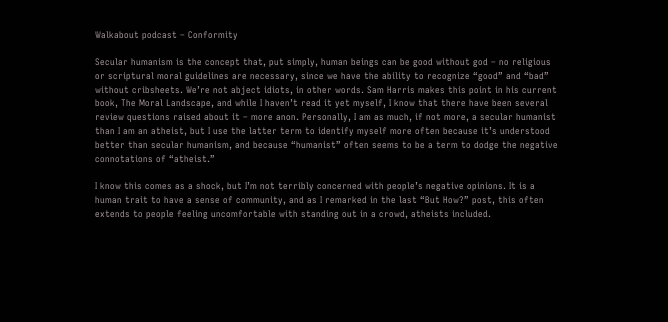Walkabout podcast – Conformity

Secular humanism is the concept that, put simply, human beings can be good without god – no religious or scriptural moral guidelines are necessary, since we have the ability to recognize “good” and “bad” without cribsheets. We’re not abject idiots, in other words. Sam Harris makes this point in his current book, The Moral Landscape, and while I haven’t read it yet myself, I know that there have been several review questions raised about it – more anon. Personally, I am as much, if not more, a secular humanist than I am an atheist, but I use the latter term to identify myself more often because it’s understood better than secular humanism, and because “humanist” often seems to be a term to dodge the negative connotations of “atheist.”

I know this comes as a shock, but I’m not terribly concerned with people’s negative opinions. It is a human trait to have a sense of community, and as I remarked in the last “But How?” post, this often extends to people feeling uncomfortable with standing out in a crowd, atheists included.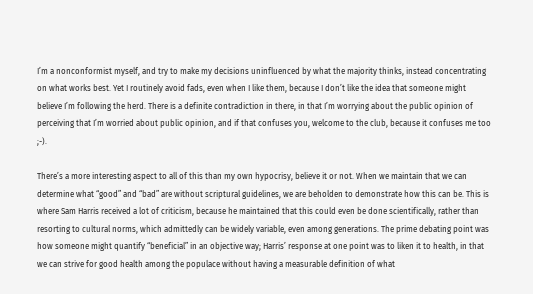I’m a nonconformist myself, and try to make my decisions uninfluenced by what the majority thinks, instead concentrating on what works best. Yet I routinely avoid fads, even when I like them, because I don’t like the idea that someone might believe I’m following the herd. There is a definite contradiction in there, in that I’m worrying about the public opinion of perceiving that I’m worried about public opinion, and if that confuses you, welcome to the club, because it confuses me too ;-).

There’s a more interesting aspect to all of this than my own hypocrisy, believe it or not. When we maintain that we can determine what “good” and “bad” are without scriptural guidelines, we are beholden to demonstrate how this can be. This is where Sam Harris received a lot of criticism, because he maintained that this could even be done scientifically, rather than resorting to cultural norms, which admittedly can be widely variable, even among generations. The prime debating point was how someone might quantify “beneficial” in an objective way; Harris’ response at one point was to liken it to health, in that we can strive for good health among the populace without having a measurable definition of what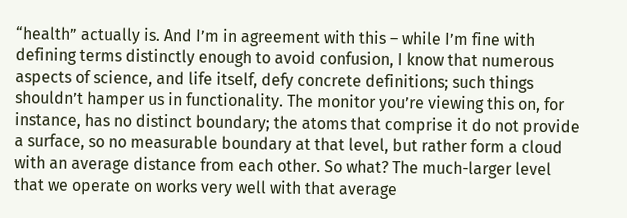“health” actually is. And I’m in agreement with this – while I’m fine with defining terms distinctly enough to avoid confusion, I know that numerous aspects of science, and life itself, defy concrete definitions; such things shouldn’t hamper us in functionality. The monitor you’re viewing this on, for instance, has no distinct boundary; the atoms that comprise it do not provide a surface, so no measurable boundary at that level, but rather form a cloud with an average distance from each other. So what? The much-larger level that we operate on works very well with that average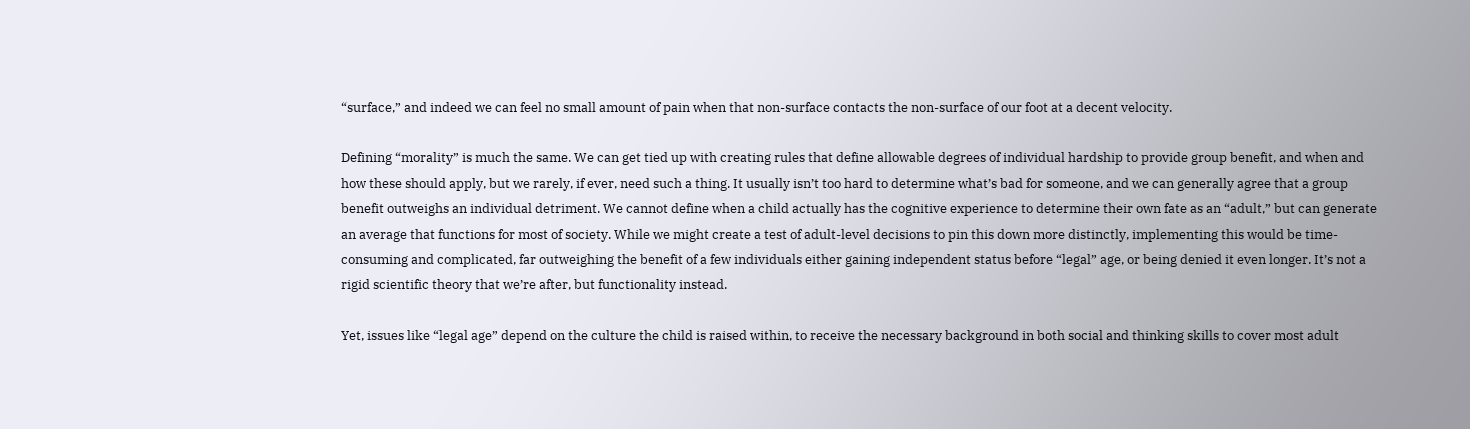“surface,” and indeed we can feel no small amount of pain when that non-surface contacts the non-surface of our foot at a decent velocity.

Defining “morality” is much the same. We can get tied up with creating rules that define allowable degrees of individual hardship to provide group benefit, and when and how these should apply, but we rarely, if ever, need such a thing. It usually isn’t too hard to determine what’s bad for someone, and we can generally agree that a group benefit outweighs an individual detriment. We cannot define when a child actually has the cognitive experience to determine their own fate as an “adult,” but can generate an average that functions for most of society. While we might create a test of adult-level decisions to pin this down more distinctly, implementing this would be time-consuming and complicated, far outweighing the benefit of a few individuals either gaining independent status before “legal” age, or being denied it even longer. It’s not a rigid scientific theory that we’re after, but functionality instead.

Yet, issues like “legal age” depend on the culture the child is raised within, to receive the necessary background in both social and thinking skills to cover most adult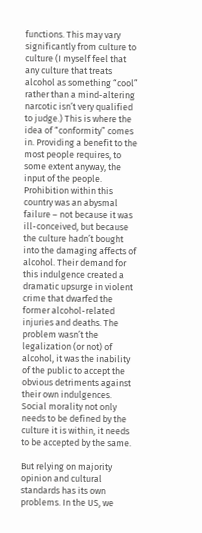functions. This may vary significantly from culture to culture (I myself feel that any culture that treats alcohol as something “cool” rather than a mind-altering narcotic isn’t very qualified to judge.) This is where the idea of “conformity” comes in. Providing a benefit to the most people requires, to some extent anyway, the input of the people. Prohibition within this country was an abysmal failure – not because it was ill-conceived, but because the culture hadn’t bought into the damaging affects of alcohol. Their demand for this indulgence created a dramatic upsurge in violent crime that dwarfed the former alcohol-related injuries and deaths. The problem wasn’t the legalization (or not) of alcohol, it was the inability of the public to accept the obvious detriments against their own indulgences. Social morality not only needs to be defined by the culture it is within, it needs to be accepted by the same.

But relying on majority opinion and cultural standards has its own problems. In the US, we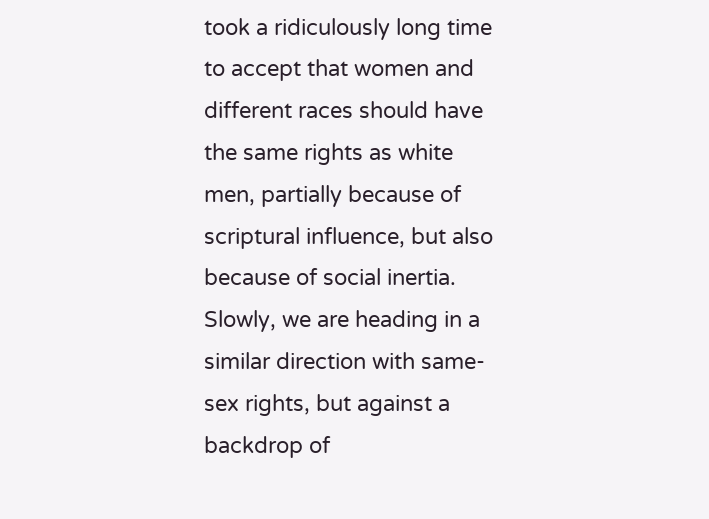took a ridiculously long time to accept that women and different races should have the same rights as white men, partially because of scriptural influence, but also because of social inertia. Slowly, we are heading in a similar direction with same-sex rights, but against a backdrop of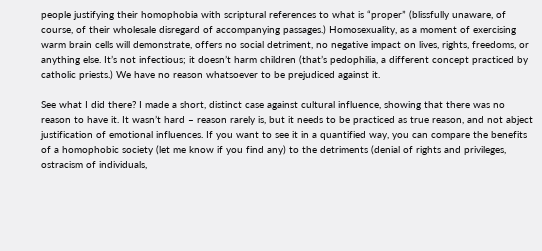people justifying their homophobia with scriptural references to what is “proper” (blissfully unaware, of course, of their wholesale disregard of accompanying passages.) Homosexuality, as a moment of exercising warm brain cells will demonstrate, offers no social detriment, no negative impact on lives, rights, freedoms, or anything else. It’s not infectious; it doesn’t harm children (that’s pedophilia, a different concept practiced by catholic priests.) We have no reason whatsoever to be prejudiced against it.

See what I did there? I made a short, distinct case against cultural influence, showing that there was no reason to have it. It wasn’t hard – reason rarely is, but it needs to be practiced as true reason, and not abject justification of emotional influences. If you want to see it in a quantified way, you can compare the benefits of a homophobic society (let me know if you find any) to the detriments (denial of rights and privileges, ostracism of individuals,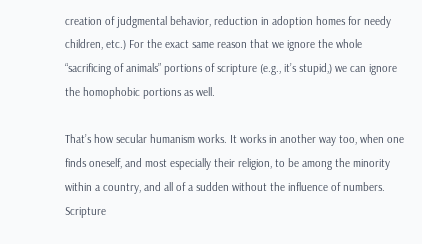creation of judgmental behavior, reduction in adoption homes for needy children, etc.) For the exact same reason that we ignore the whole “sacrificing of animals” portions of scripture (e.g., it’s stupid,) we can ignore the homophobic portions as well.

That’s how secular humanism works. It works in another way too, when one finds oneself, and most especially their religion, to be among the minority within a country, and all of a sudden without the influence of numbers. Scripture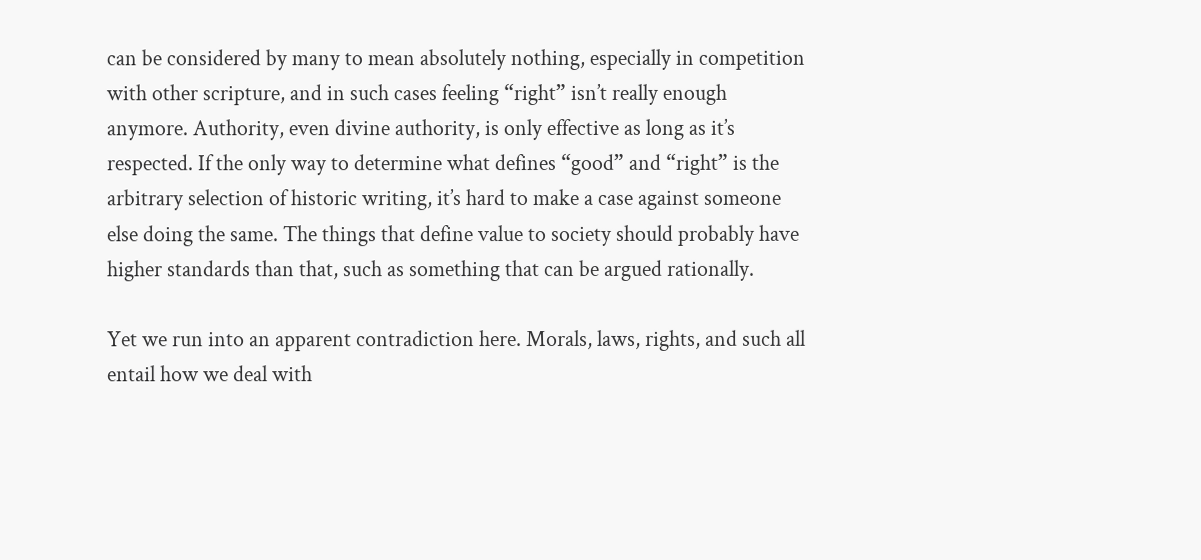can be considered by many to mean absolutely nothing, especially in competition with other scripture, and in such cases feeling “right” isn’t really enough anymore. Authority, even divine authority, is only effective as long as it’s respected. If the only way to determine what defines “good” and “right” is the arbitrary selection of historic writing, it’s hard to make a case against someone else doing the same. The things that define value to society should probably have higher standards than that, such as something that can be argued rationally.

Yet we run into an apparent contradiction here. Morals, laws, rights, and such all entail how we deal with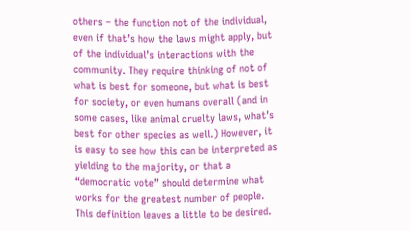others – the function not of the individual, even if that’s how the laws might apply, but of the individual’s interactions with the community. They require thinking of not of what is best for someone, but what is best for society, or even humans overall (and in some cases, like animal cruelty laws, what’s best for other species as well.) However, it is easy to see how this can be interpreted as yielding to the majority, or that a “democratic vote” should determine what works for the greatest number of people. This definition leaves a little to be desired.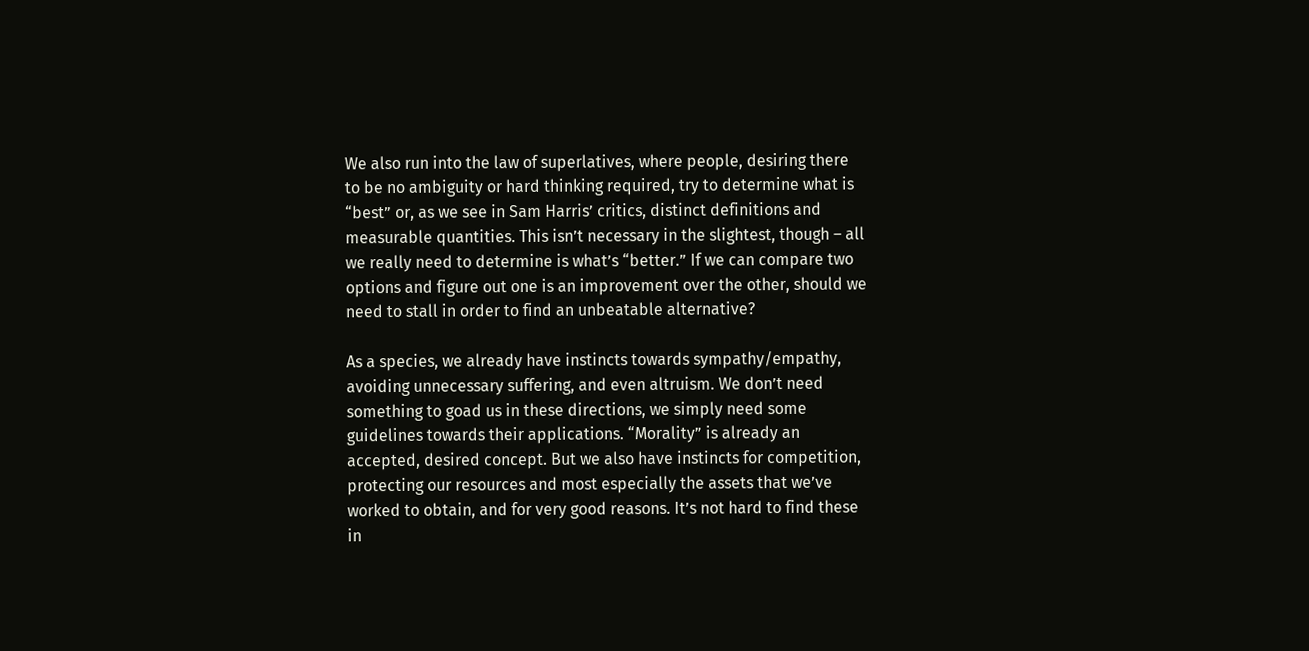We also run into the law of superlatives, where people, desiring there to be no ambiguity or hard thinking required, try to determine what is “best” or, as we see in Sam Harris’ critics, distinct definitions and measurable quantities. This isn’t necessary in the slightest, though – all we really need to determine is what’s “better.” If we can compare two options and figure out one is an improvement over the other, should we need to stall in order to find an unbeatable alternative?

As a species, we already have instincts towards sympathy/empathy, avoiding unnecessary suffering, and even altruism. We don’t need something to goad us in these directions, we simply need some guidelines towards their applications. “Morality” is already an accepted, desired concept. But we also have instincts for competition, protecting our resources and most especially the assets that we’ve worked to obtain, and for very good reasons. It’s not hard to find these in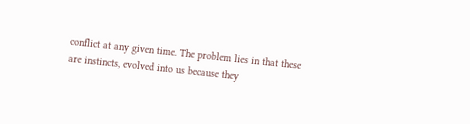conflict at any given time. The problem lies in that these are instincts, evolved into us because they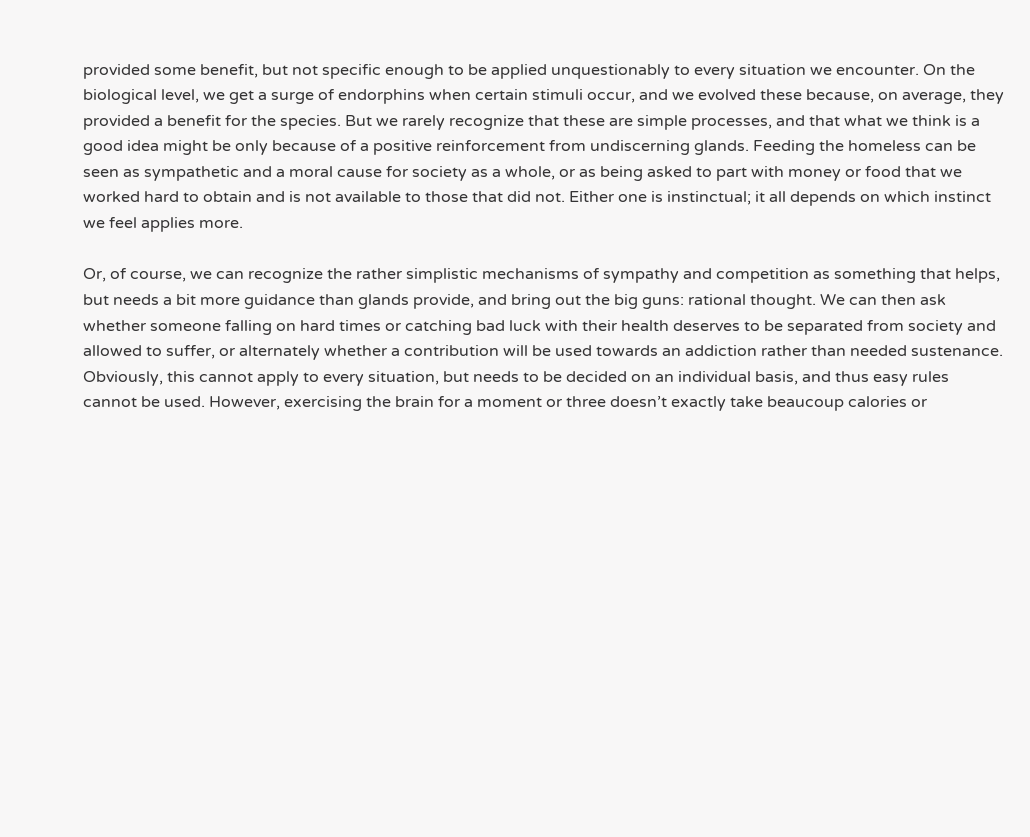provided some benefit, but not specific enough to be applied unquestionably to every situation we encounter. On the biological level, we get a surge of endorphins when certain stimuli occur, and we evolved these because, on average, they provided a benefit for the species. But we rarely recognize that these are simple processes, and that what we think is a good idea might be only because of a positive reinforcement from undiscerning glands. Feeding the homeless can be seen as sympathetic and a moral cause for society as a whole, or as being asked to part with money or food that we worked hard to obtain and is not available to those that did not. Either one is instinctual; it all depends on which instinct we feel applies more.

Or, of course, we can recognize the rather simplistic mechanisms of sympathy and competition as something that helps, but needs a bit more guidance than glands provide, and bring out the big guns: rational thought. We can then ask whether someone falling on hard times or catching bad luck with their health deserves to be separated from society and allowed to suffer, or alternately whether a contribution will be used towards an addiction rather than needed sustenance. Obviously, this cannot apply to every situation, but needs to be decided on an individual basis, and thus easy rules cannot be used. However, exercising the brain for a moment or three doesn’t exactly take beaucoup calories or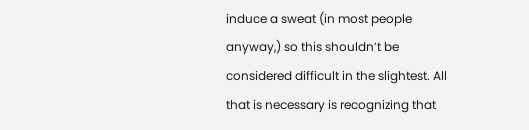induce a sweat (in most people anyway,) so this shouldn’t be considered difficult in the slightest. All that is necessary is recognizing that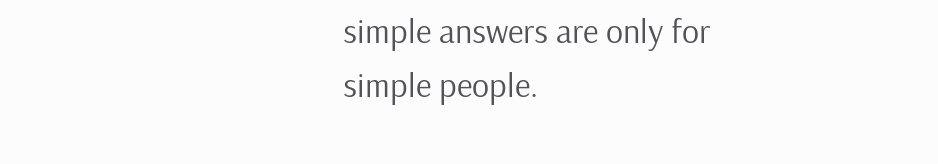simple answers are only for simple people.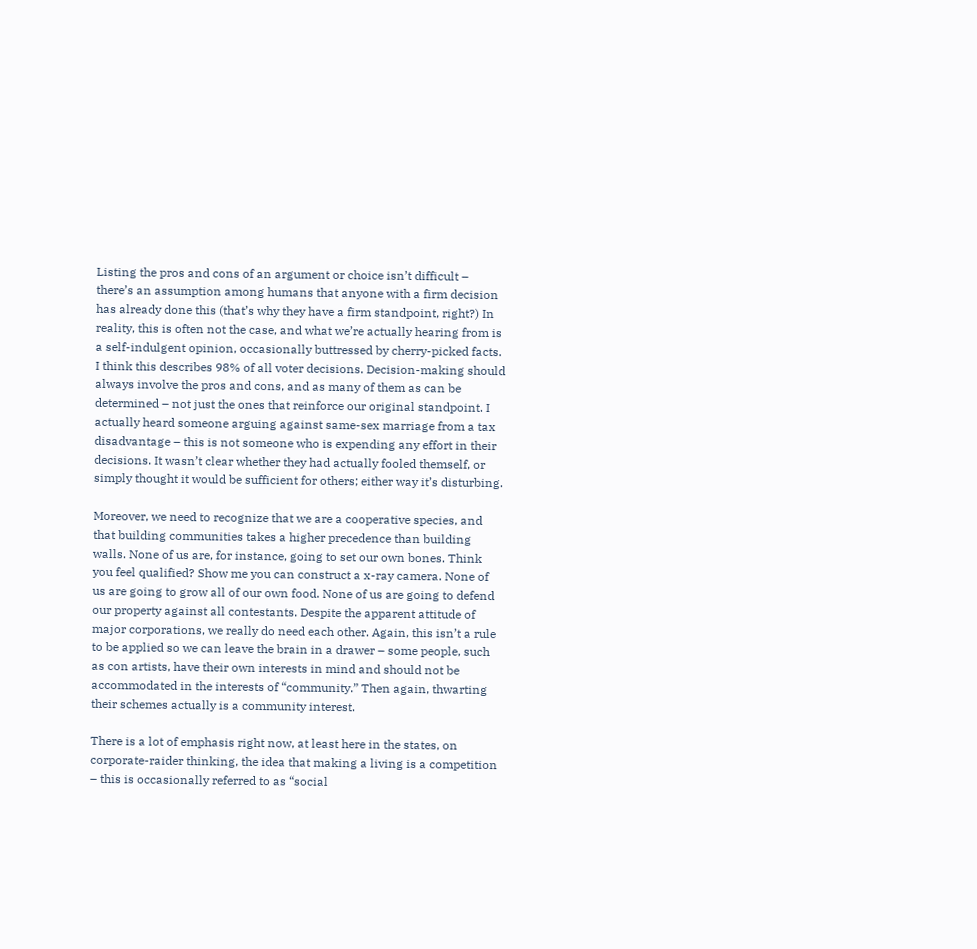Listing the pros and cons of an argument or choice isn’t difficult – there’s an assumption among humans that anyone with a firm decision has already done this (that’s why they have a firm standpoint, right?) In reality, this is often not the case, and what we’re actually hearing from is a self-indulgent opinion, occasionally buttressed by cherry-picked facts. I think this describes 98% of all voter decisions. Decision-making should always involve the pros and cons, and as many of them as can be determined – not just the ones that reinforce our original standpoint. I actually heard someone arguing against same-sex marriage from a tax disadvantage – this is not someone who is expending any effort in their decisions. It wasn’t clear whether they had actually fooled themself, or simply thought it would be sufficient for others; either way it’s disturbing.

Moreover, we need to recognize that we are a cooperative species, and that building communities takes a higher precedence than building walls. None of us are, for instance, going to set our own bones. Think you feel qualified? Show me you can construct a x-ray camera. None of us are going to grow all of our own food. None of us are going to defend our property against all contestants. Despite the apparent attitude of major corporations, we really do need each other. Again, this isn’t a rule to be applied so we can leave the brain in a drawer – some people, such as con artists, have their own interests in mind and should not be accommodated in the interests of “community.” Then again, thwarting their schemes actually is a community interest.

There is a lot of emphasis right now, at least here in the states, on corporate-raider thinking, the idea that making a living is a competition – this is occasionally referred to as “social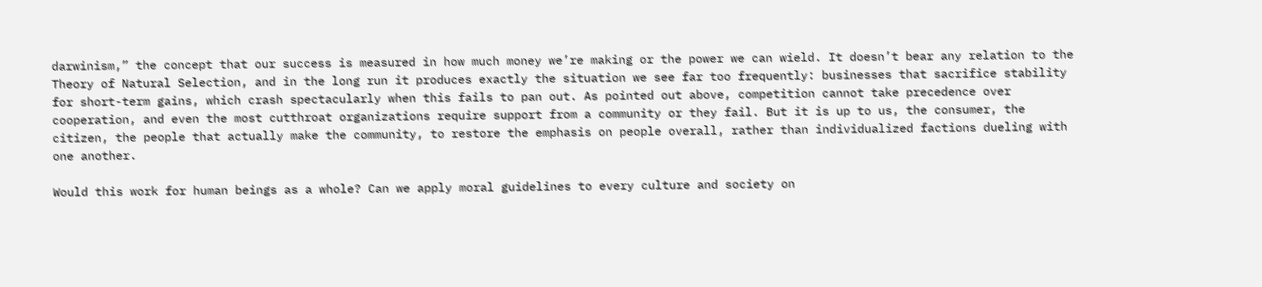darwinism,” the concept that our success is measured in how much money we’re making or the power we can wield. It doesn’t bear any relation to the Theory of Natural Selection, and in the long run it produces exactly the situation we see far too frequently: businesses that sacrifice stability for short-term gains, which crash spectacularly when this fails to pan out. As pointed out above, competition cannot take precedence over cooperation, and even the most cutthroat organizations require support from a community or they fail. But it is up to us, the consumer, the citizen, the people that actually make the community, to restore the emphasis on people overall, rather than individualized factions dueling with one another.

Would this work for human beings as a whole? Can we apply moral guidelines to every culture and society on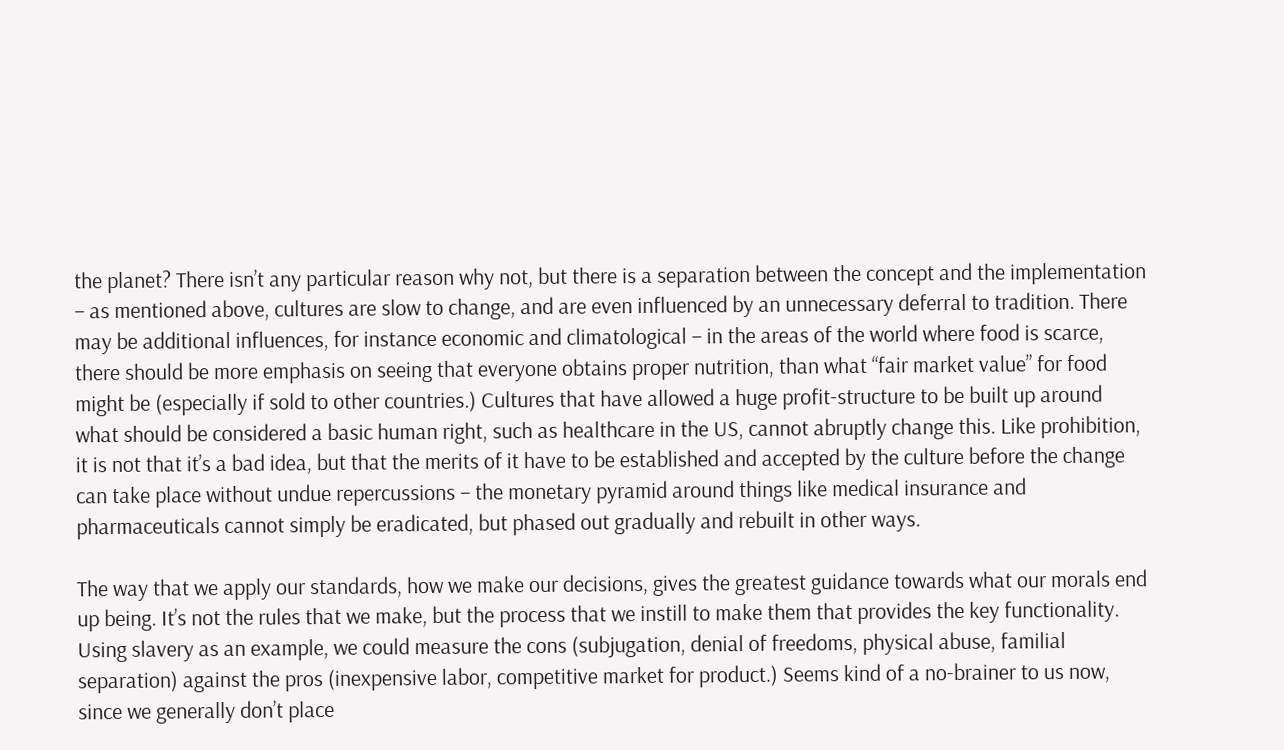the planet? There isn’t any particular reason why not, but there is a separation between the concept and the implementation – as mentioned above, cultures are slow to change, and are even influenced by an unnecessary deferral to tradition. There may be additional influences, for instance economic and climatological – in the areas of the world where food is scarce, there should be more emphasis on seeing that everyone obtains proper nutrition, than what “fair market value” for food might be (especially if sold to other countries.) Cultures that have allowed a huge profit-structure to be built up around what should be considered a basic human right, such as healthcare in the US, cannot abruptly change this. Like prohibition, it is not that it’s a bad idea, but that the merits of it have to be established and accepted by the culture before the change can take place without undue repercussions – the monetary pyramid around things like medical insurance and pharmaceuticals cannot simply be eradicated, but phased out gradually and rebuilt in other ways.

The way that we apply our standards, how we make our decisions, gives the greatest guidance towards what our morals end up being. It’s not the rules that we make, but the process that we instill to make them that provides the key functionality. Using slavery as an example, we could measure the cons (subjugation, denial of freedoms, physical abuse, familial separation) against the pros (inexpensive labor, competitive market for product.) Seems kind of a no-brainer to us now, since we generally don’t place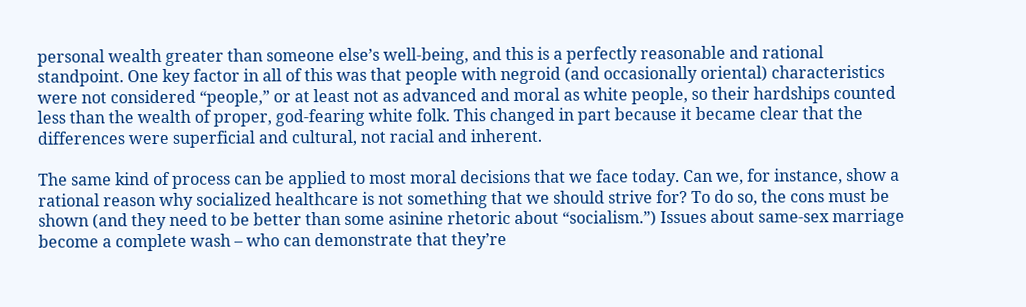personal wealth greater than someone else’s well-being, and this is a perfectly reasonable and rational standpoint. One key factor in all of this was that people with negroid (and occasionally oriental) characteristics were not considered “people,” or at least not as advanced and moral as white people, so their hardships counted less than the wealth of proper, god-fearing white folk. This changed in part because it became clear that the differences were superficial and cultural, not racial and inherent.

The same kind of process can be applied to most moral decisions that we face today. Can we, for instance, show a rational reason why socialized healthcare is not something that we should strive for? To do so, the cons must be shown (and they need to be better than some asinine rhetoric about “socialism.”) Issues about same-sex marriage become a complete wash – who can demonstrate that they’re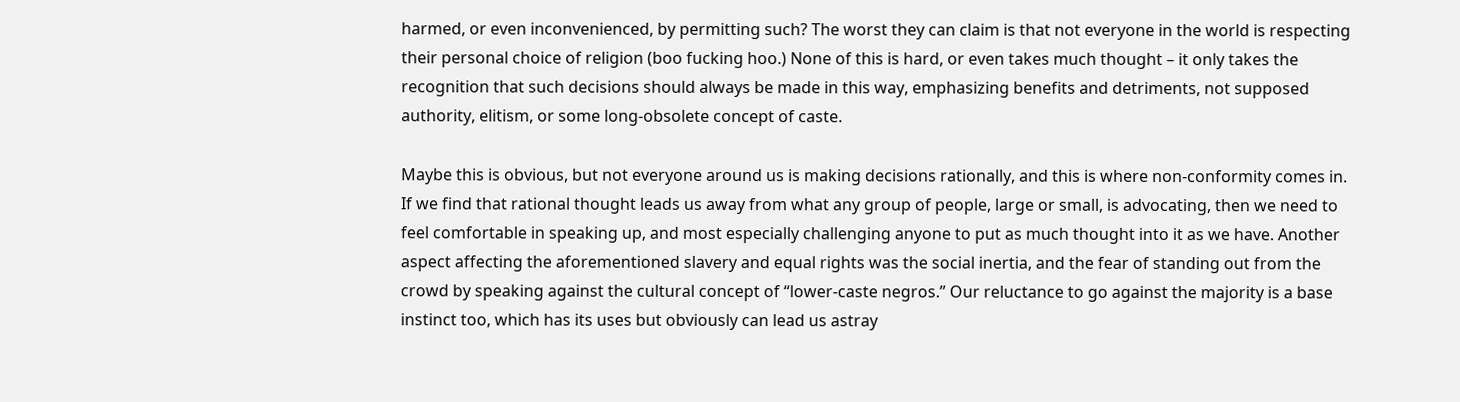harmed, or even inconvenienced, by permitting such? The worst they can claim is that not everyone in the world is respecting their personal choice of religion (boo fucking hoo.) None of this is hard, or even takes much thought – it only takes the recognition that such decisions should always be made in this way, emphasizing benefits and detriments, not supposed authority, elitism, or some long-obsolete concept of caste.

Maybe this is obvious, but not everyone around us is making decisions rationally, and this is where non-conformity comes in. If we find that rational thought leads us away from what any group of people, large or small, is advocating, then we need to feel comfortable in speaking up, and most especially challenging anyone to put as much thought into it as we have. Another aspect affecting the aforementioned slavery and equal rights was the social inertia, and the fear of standing out from the crowd by speaking against the cultural concept of “lower-caste negros.” Our reluctance to go against the majority is a base instinct too, which has its uses but obviously can lead us astray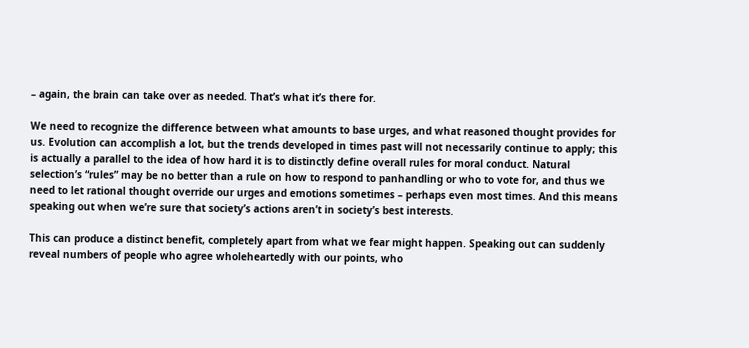– again, the brain can take over as needed. That’s what it’s there for.

We need to recognize the difference between what amounts to base urges, and what reasoned thought provides for us. Evolution can accomplish a lot, but the trends developed in times past will not necessarily continue to apply; this is actually a parallel to the idea of how hard it is to distinctly define overall rules for moral conduct. Natural selection’s “rules” may be no better than a rule on how to respond to panhandling or who to vote for, and thus we need to let rational thought override our urges and emotions sometimes – perhaps even most times. And this means speaking out when we’re sure that society’s actions aren’t in society’s best interests.

This can produce a distinct benefit, completely apart from what we fear might happen. Speaking out can suddenly reveal numbers of people who agree wholeheartedly with our points, who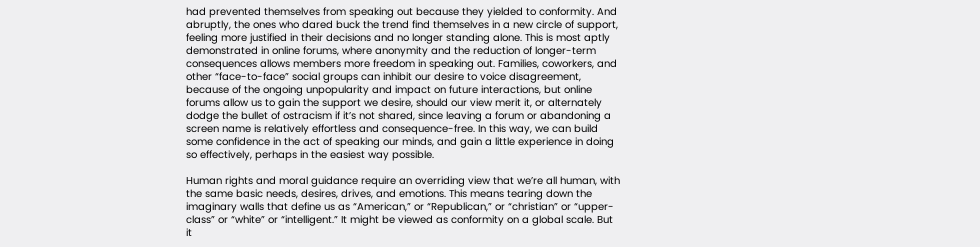had prevented themselves from speaking out because they yielded to conformity. And abruptly, the ones who dared buck the trend find themselves in a new circle of support, feeling more justified in their decisions and no longer standing alone. This is most aptly demonstrated in online forums, where anonymity and the reduction of longer-term consequences allows members more freedom in speaking out. Families, coworkers, and other “face-to-face” social groups can inhibit our desire to voice disagreement, because of the ongoing unpopularity and impact on future interactions, but online forums allow us to gain the support we desire, should our view merit it, or alternately dodge the bullet of ostracism if it’s not shared, since leaving a forum or abandoning a screen name is relatively effortless and consequence-free. In this way, we can build some confidence in the act of speaking our minds, and gain a little experience in doing so effectively, perhaps in the easiest way possible.

Human rights and moral guidance require an overriding view that we’re all human, with the same basic needs, desires, drives, and emotions. This means tearing down the imaginary walls that define us as “American,” or “Republican,” or “christian” or “upper-class” or “white” or “intelligent.” It might be viewed as conformity on a global scale. But it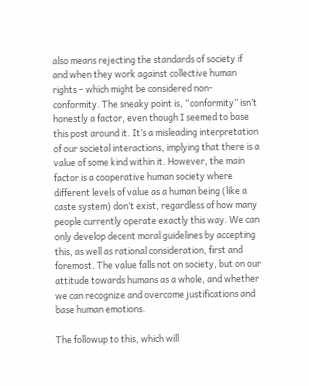also means rejecting the standards of society if and when they work against collective human rights – which might be considered non-conformity. The sneaky point is, “conformity” isn’t honestly a factor, even though I seemed to base this post around it. It’s a misleading interpretation of our societal interactions, implying that there is a value of some kind within it. However, the main factor is a cooperative human society where different levels of value as a human being (like a caste system) don’t exist, regardless of how many people currently operate exactly this way. We can only develop decent moral guidelines by accepting this, as well as rational consideration, first and foremost. The value falls not on society, but on our attitude towards humans as a whole, and whether we can recognize and overcome justifications and base human emotions.

The followup to this, which will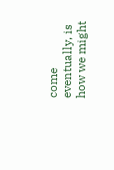come eventually, is how we might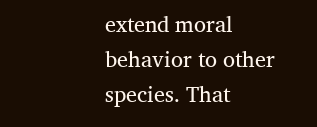extend moral behavior to other species. That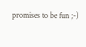promises to be fun ;-)